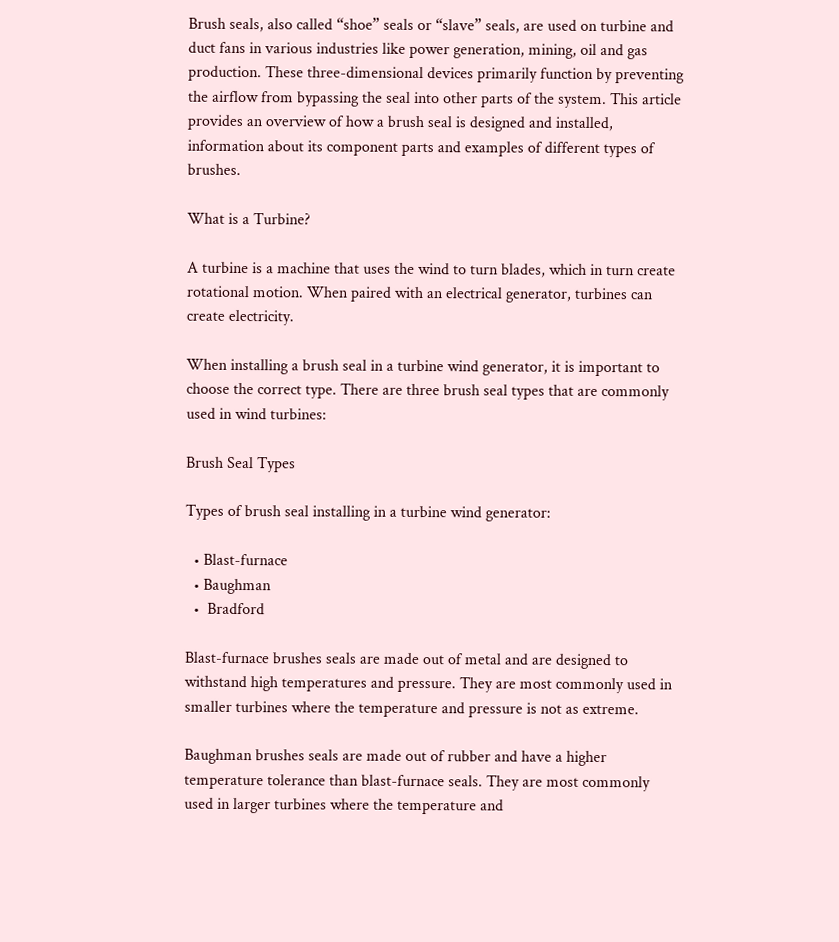Brush seals, also called “shoe” seals or “slave” seals, are used on turbine and duct fans in various industries like power generation, mining, oil and gas production. These three-dimensional devices primarily function by preventing the airflow from bypassing the seal into other parts of the system. This article provides an overview of how a brush seal is designed and installed, information about its component parts and examples of different types of brushes.

What is a Turbine?

A turbine is a machine that uses the wind to turn blades, which in turn create rotational motion. When paired with an electrical generator, turbines can create electricity.

When installing a brush seal in a turbine wind generator, it is important to choose the correct type. There are three brush seal types that are commonly used in wind turbines:

Brush Seal Types

Types of brush seal installing in a turbine wind generator:

  • Blast-furnace
  • Baughman
  •  Bradford

Blast-furnace brushes seals are made out of metal and are designed to withstand high temperatures and pressure. They are most commonly used in smaller turbines where the temperature and pressure is not as extreme.

Baughman brushes seals are made out of rubber and have a higher temperature tolerance than blast-furnace seals. They are most commonly used in larger turbines where the temperature and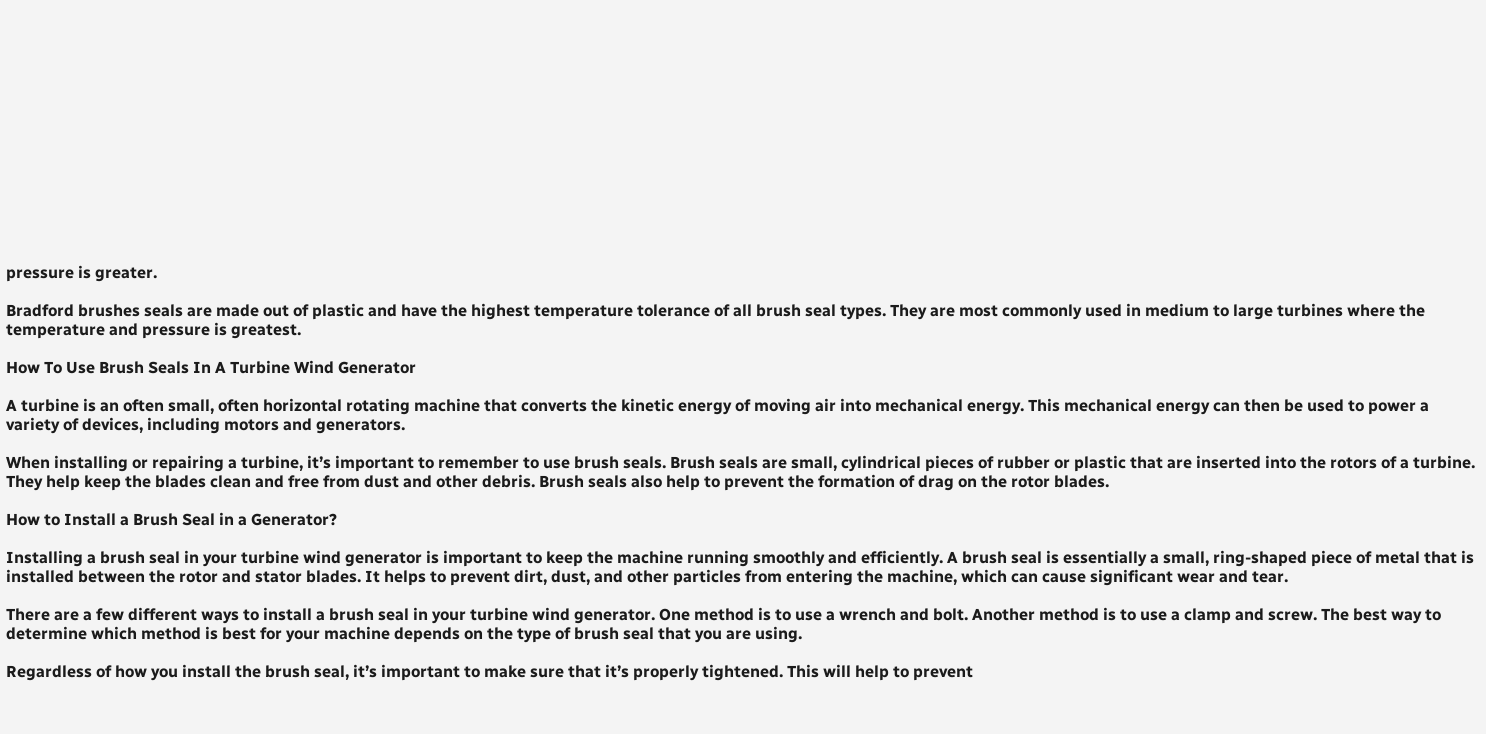pressure is greater.

Bradford brushes seals are made out of plastic and have the highest temperature tolerance of all brush seal types. They are most commonly used in medium to large turbines where the temperature and pressure is greatest.

How To Use Brush Seals In A Turbine Wind Generator

A turbine is an often small, often horizontal rotating machine that converts the kinetic energy of moving air into mechanical energy. This mechanical energy can then be used to power a variety of devices, including motors and generators.

When installing or repairing a turbine, it’s important to remember to use brush seals. Brush seals are small, cylindrical pieces of rubber or plastic that are inserted into the rotors of a turbine. They help keep the blades clean and free from dust and other debris. Brush seals also help to prevent the formation of drag on the rotor blades.

How to Install a Brush Seal in a Generator?

Installing a brush seal in your turbine wind generator is important to keep the machine running smoothly and efficiently. A brush seal is essentially a small, ring-shaped piece of metal that is installed between the rotor and stator blades. It helps to prevent dirt, dust, and other particles from entering the machine, which can cause significant wear and tear.

There are a few different ways to install a brush seal in your turbine wind generator. One method is to use a wrench and bolt. Another method is to use a clamp and screw. The best way to determine which method is best for your machine depends on the type of brush seal that you are using.

Regardless of how you install the brush seal, it’s important to make sure that it’s properly tightened. This will help to prevent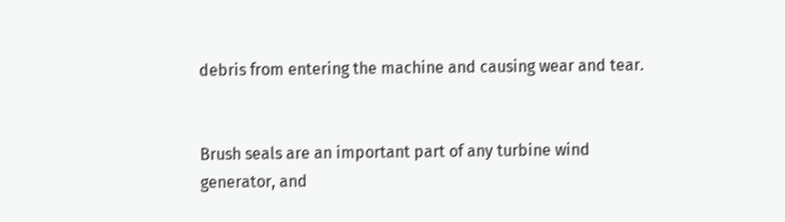debris from entering the machine and causing wear and tear.


Brush seals are an important part of any turbine wind generator, and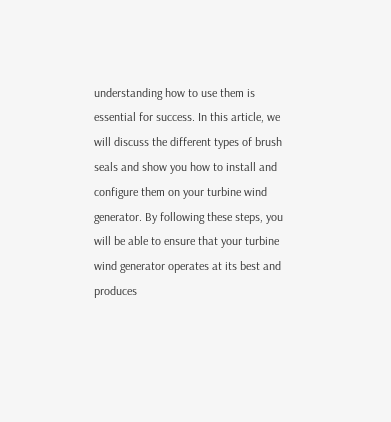understanding how to use them is essential for success. In this article, we will discuss the different types of brush seals and show you how to install and configure them on your turbine wind generator. By following these steps, you will be able to ensure that your turbine wind generator operates at its best and produces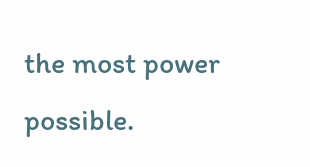the most power possible.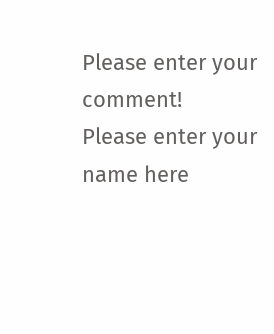Please enter your comment!
Please enter your name here